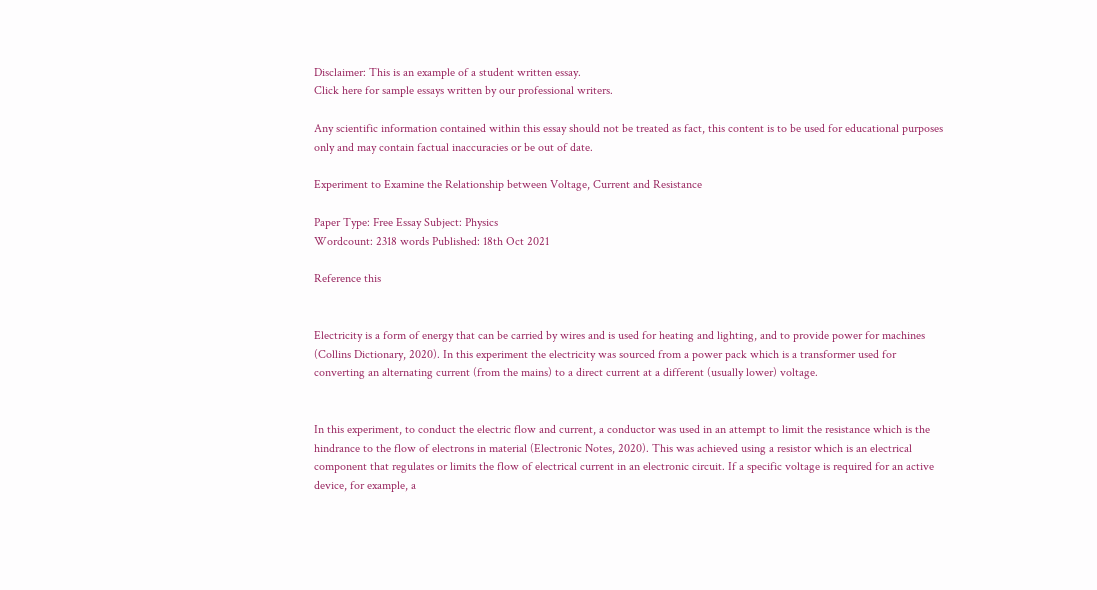Disclaimer: This is an example of a student written essay.
Click here for sample essays written by our professional writers.

Any scientific information contained within this essay should not be treated as fact, this content is to be used for educational purposes only and may contain factual inaccuracies or be out of date.

Experiment to Examine the Relationship between Voltage, Current and Resistance

Paper Type: Free Essay Subject: Physics
Wordcount: 2318 words Published: 18th Oct 2021

Reference this


Electricity is a form of energy that can be carried by wires and is used for heating and lighting, and to provide power for machines (Collins Dictionary, 2020). In this experiment the electricity was sourced from a power pack which is a transformer used for converting an alternating current (from the mains) to a direct current at a different (usually lower) voltage.


In this experiment, to conduct the electric flow and current, a conductor was used in an attempt to limit the resistance which is the hindrance to the flow of electrons in material (Electronic Notes, 2020). This was achieved using a resistor which is an electrical component that regulates or limits the flow of electrical current in an electronic circuit. If a specific voltage is required for an active device, for example, a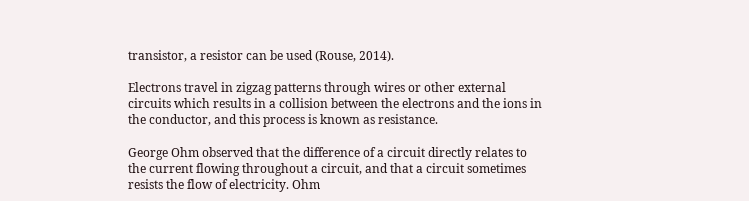transistor, a resistor can be used (Rouse, 2014).

Electrons travel in zigzag patterns through wires or other external circuits which results in a collision between the electrons and the ions in the conductor, and this process is known as resistance.

George Ohm observed that the difference of a circuit directly relates to the current flowing throughout a circuit, and that a circuit sometimes resists the flow of electricity. Ohm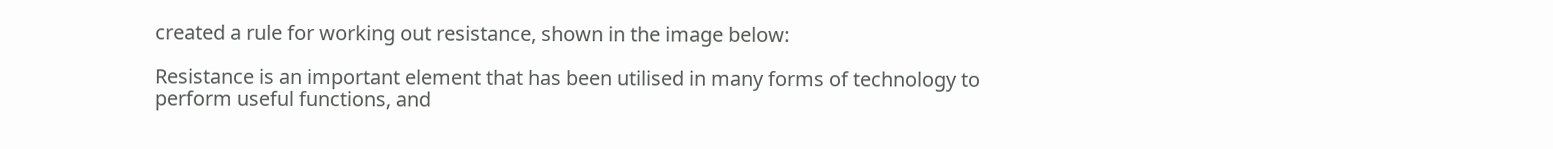created a rule for working out resistance, shown in the image below:

Resistance is an important element that has been utilised in many forms of technology to perform useful functions, and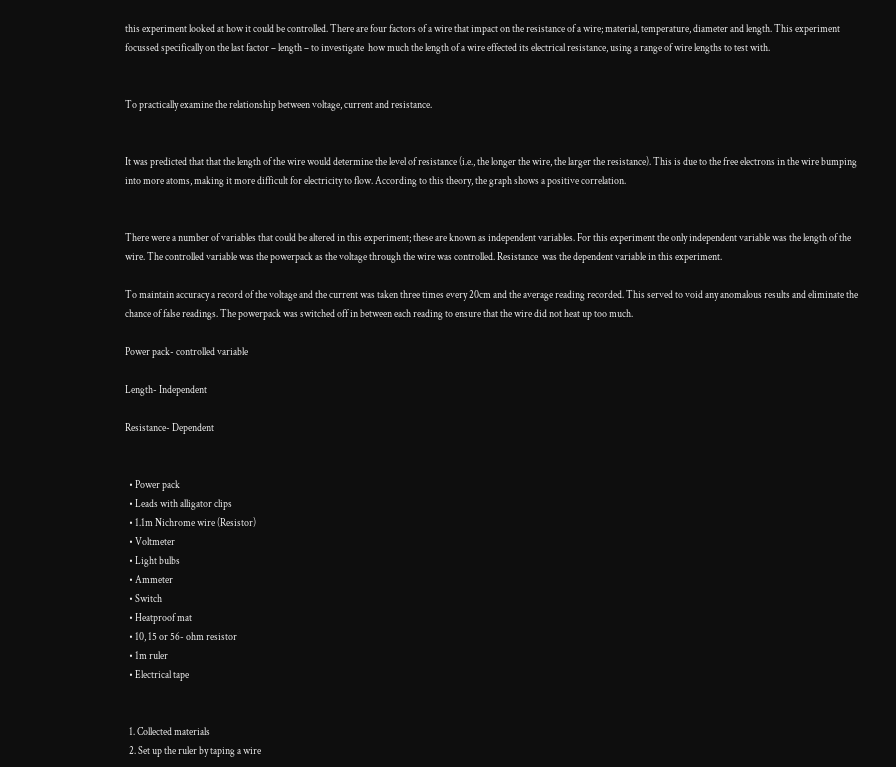this experiment looked at how it could be controlled. There are four factors of a wire that impact on the resistance of a wire; material, temperature, diameter and length. This experiment focussed specifically on the last factor – length – to investigate  how much the length of a wire effected its electrical resistance, using a range of wire lengths to test with.


To practically examine the relationship between voltage, current and resistance.


It was predicted that that the length of the wire would determine the level of resistance (i.e., the longer the wire, the larger the resistance). This is due to the free electrons in the wire bumping into more atoms, making it more difficult for electricity to flow. According to this theory, the graph shows a positive correlation.


There were a number of variables that could be altered in this experiment; these are known as independent variables. For this experiment the only independent variable was the length of the wire. The controlled variable was the powerpack as the voltage through the wire was controlled. Resistance  was the dependent variable in this experiment.

To maintain accuracy a record of the voltage and the current was taken three times every 20cm and the average reading recorded. This served to void any anomalous results and eliminate the chance of false readings. The powerpack was switched off in between each reading to ensure that the wire did not heat up too much.

Power pack- controlled variable

Length- Independent

Resistance- Dependent


  • Power pack
  • Leads with alligator clips
  • 1.1m Nichrome wire (Resistor)
  • Voltmeter
  • Light bulbs
  • Ammeter
  • Switch
  • Heatproof mat
  • 10, 15 or 56- ohm resistor
  • 1m ruler
  • Electrical tape


  1. Collected materials
  2. Set up the ruler by taping a wire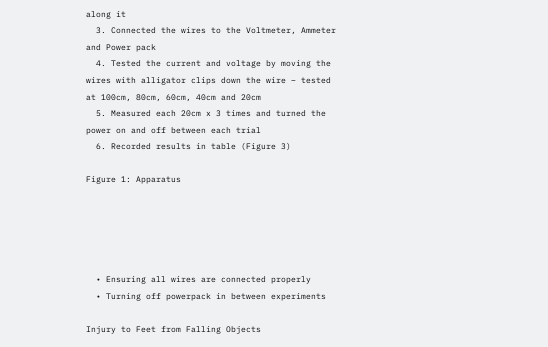along it
  3. Connected the wires to the Voltmeter, Ammeter and Power pack
  4. Tested the current and voltage by moving the wires with alligator clips down the wire – tested at 100cm, 80cm, 60cm, 40cm and 20cm
  5. Measured each 20cm x 3 times and turned the power on and off between each trial
  6. Recorded results in table (Figure 3)

Figure 1: Apparatus





  • Ensuring all wires are connected properly
  • Turning off powerpack in between experiments

Injury to Feet from Falling Objects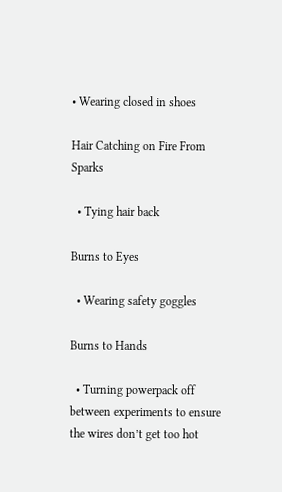• Wearing closed in shoes

Hair Catching on Fire From Sparks

  • Tying hair back

Burns to Eyes

  • Wearing safety goggles

Burns to Hands

  • Turning powerpack off between experiments to ensure the wires don’t get too hot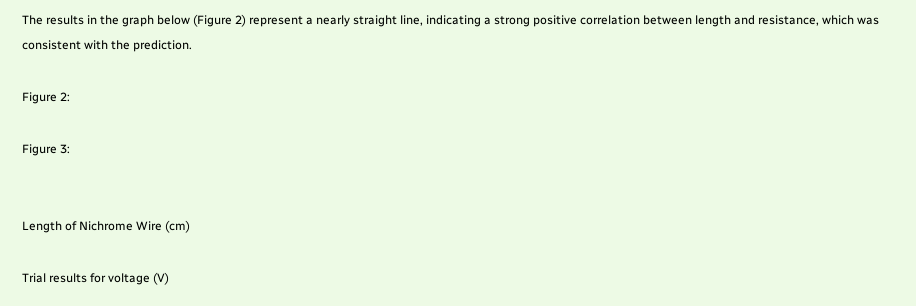The results in the graph below (Figure 2) represent a nearly straight line, indicating a strong positive correlation between length and resistance, which was consistent with the prediction.

Figure 2:

Figure 3:


Length of Nichrome Wire (cm)

Trial results for voltage (V)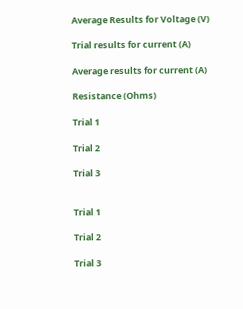Average Results for Voltage (V)

Trial results for current (A)

Average results for current (A)

Resistance (Ohms)

Trial 1

Trial 2

Trial 3


Trial 1

Trial 2

Trial 3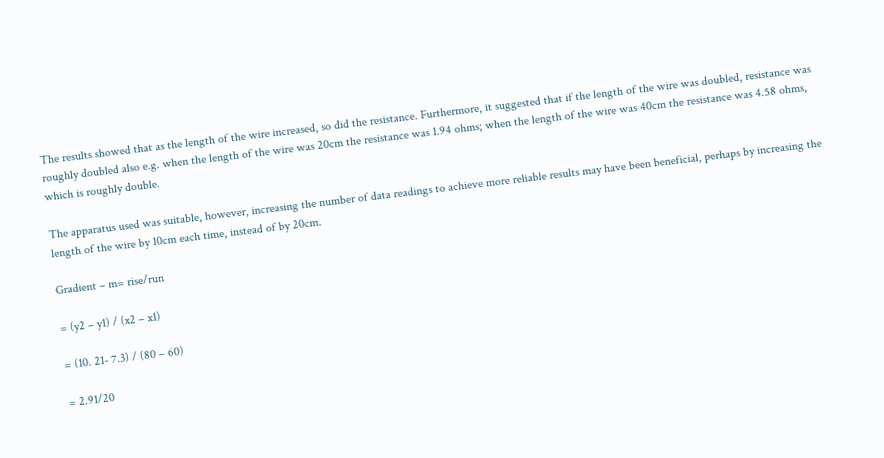The results showed that as the length of the wire increased, so did the resistance. Furthermore, it suggested that if the length of the wire was doubled, resistance was roughly doubled also e.g. when the length of the wire was 20cm the resistance was 1.94 ohms; when the length of the wire was 40cm the resistance was 4.58 ohms, which is roughly double.

The apparatus used was suitable, however, increasing the number of data readings to achieve more reliable results may have been beneficial, perhaps by increasing the length of the wire by 10cm each time, instead of by 20cm.

Gradient – m= rise/run

= (y2 – y1) / (x2 – x1)

= (10. 21- 7.3) / (80 – 60)

= 2.91/20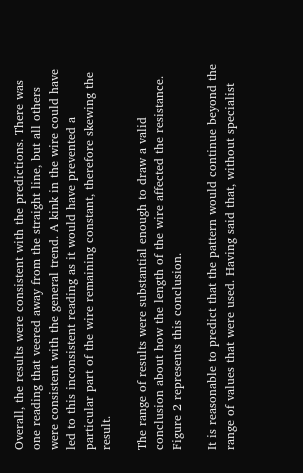Overall, the results were consistent with the predictions. There was one reading that veered away from the straight line, but all others were consistent with the general trend. A kink in the wire could have led to this inconsistent reading as it would have prevented a particular part of the wire remaining constant, therefore skewing the result.

The range of results were substantial enough to draw a valid conclusion about how the length of the wire affected the resistance. Figure 2 represents this conclusion.

It is reasonable to predict that the pattern would continue beyond the range of values that were used. Having said that, without specialist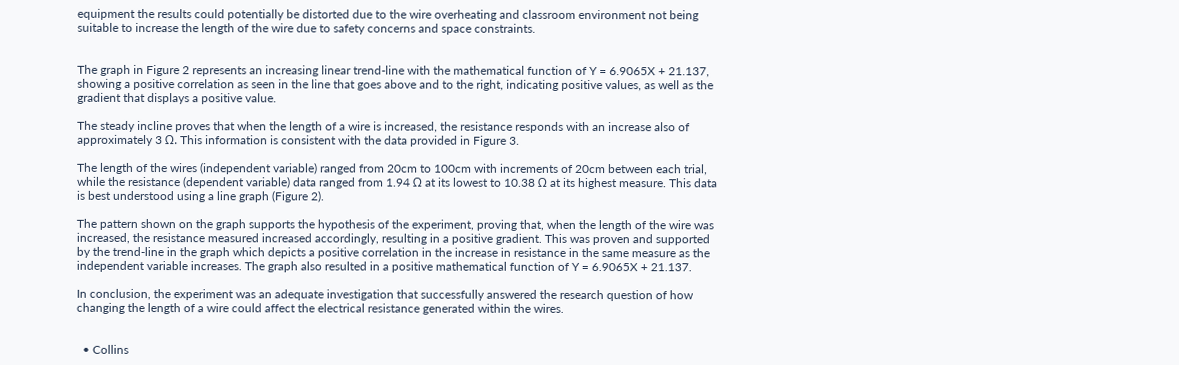equipment the results could potentially be distorted due to the wire overheating and classroom environment not being suitable to increase the length of the wire due to safety concerns and space constraints.


The graph in Figure 2 represents an increasing linear trend-line with the mathematical function of Y = 6.9065X + 21.137, showing a positive correlation as seen in the line that goes above and to the right, indicating positive values, as well as the gradient that displays a positive value.

The steady incline proves that when the length of a wire is increased, the resistance responds with an increase also of approximately 3 Ω. This information is consistent with the data provided in Figure 3.

The length of the wires (independent variable) ranged from 20cm to 100cm with increments of 20cm between each trial, while the resistance (dependent variable) data ranged from 1.94 Ω at its lowest to 10.38 Ω at its highest measure. This data is best understood using a line graph (Figure 2).

The pattern shown on the graph supports the hypothesis of the experiment, proving that, when the length of the wire was increased, the resistance measured increased accordingly, resulting in a positive gradient. This was proven and supported by the trend-line in the graph which depicts a positive correlation in the increase in resistance in the same measure as the independent variable increases. The graph also resulted in a positive mathematical function of Y = 6.9065X + 21.137.

In conclusion, the experiment was an adequate investigation that successfully answered the research question of how changing the length of a wire could affect the electrical resistance generated within the wires.


  • Collins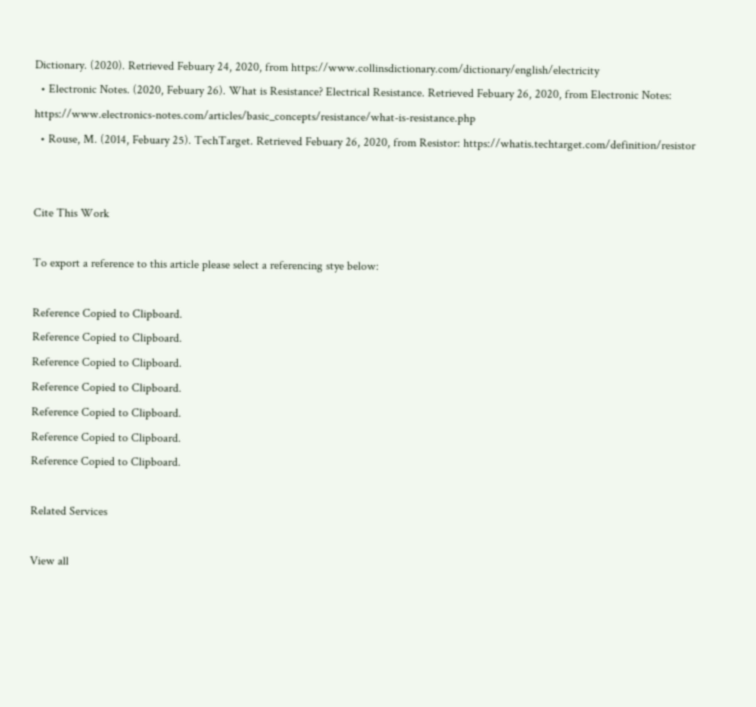Dictionary. (2020). Retrieved Febuary 24, 2020, from https://www.collinsdictionary.com/dictionary/english/electricity
  • Electronic Notes. (2020, Febuary 26). What is Resistance? Electrical Resistance. Retrieved Febuary 26, 2020, from Electronic Notes: https://www.electronics-notes.com/articles/basic_concepts/resistance/what-is-resistance.php
  • Rouse, M. (2014, Febuary 25). TechTarget. Retrieved Febuary 26, 2020, from Resistor: https://whatis.techtarget.com/definition/resistor


Cite This Work

To export a reference to this article please select a referencing stye below:

Reference Copied to Clipboard.
Reference Copied to Clipboard.
Reference Copied to Clipboard.
Reference Copied to Clipboard.
Reference Copied to Clipboard.
Reference Copied to Clipboard.
Reference Copied to Clipboard.

Related Services

View all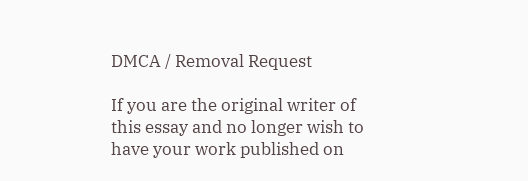DMCA / Removal Request

If you are the original writer of this essay and no longer wish to have your work published on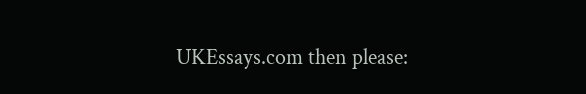UKEssays.com then please: